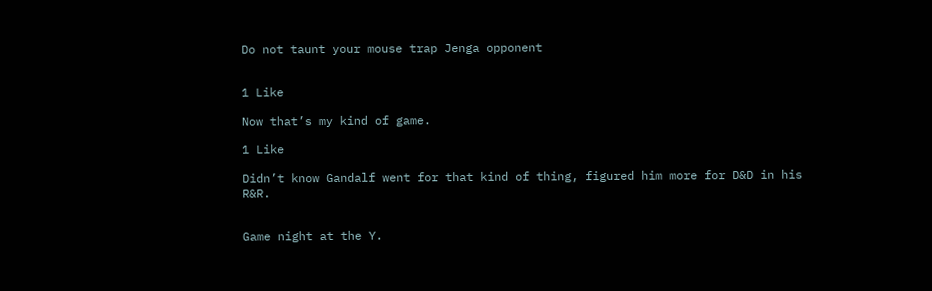Do not taunt your mouse trap Jenga opponent


1 Like

Now that’s my kind of game.

1 Like

Didn’t know Gandalf went for that kind of thing, figured him more for D&D in his R&R.


Game night at the Y.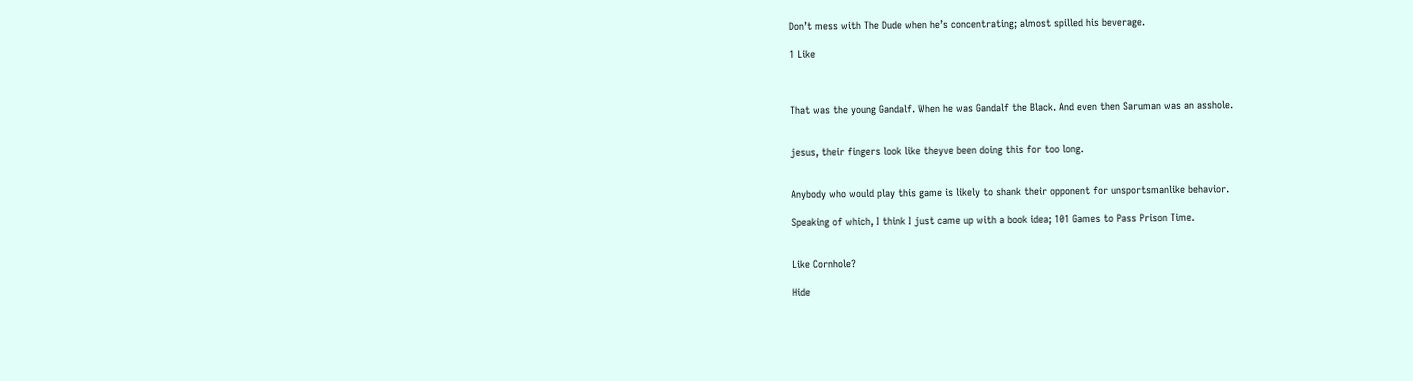Don’t mess with The Dude when he’s concentrating; almost spilled his beverage.

1 Like



That was the young Gandalf. When he was Gandalf the Black. And even then Saruman was an asshole.


jesus, their fingers look like theyve been doing this for too long.


Anybody who would play this game is likely to shank their opponent for unsportsmanlike behavior.

Speaking of which, I think I just came up with a book idea; 101 Games to Pass Prison Time.


Like Cornhole?

Hide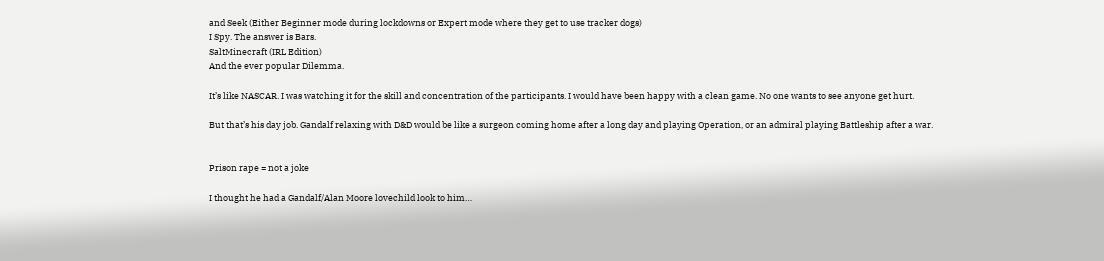and Seek (Either Beginner mode during lockdowns or Expert mode where they get to use tracker dogs)
I Spy. The answer is Bars.
SaltMinecraft (IRL Edition)
And the ever popular Dilemma.

It’s like NASCAR. I was watching it for the skill and concentration of the participants. I would have been happy with a clean game. No one wants to see anyone get hurt.

But that’s his day job. Gandalf relaxing with D&D would be like a surgeon coming home after a long day and playing Operation, or an admiral playing Battleship after a war.


Prison rape = not a joke

I thought he had a Gandalf/Alan Moore lovechild look to him…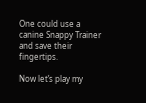One could use a canine Snappy Trainer and save their fingertips.

Now let’s play my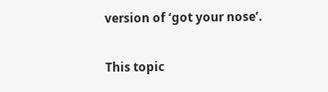version of ‘got your nose’.

This topic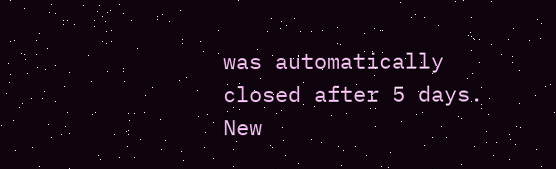was automatically closed after 5 days. New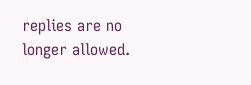replies are no longer allowed.